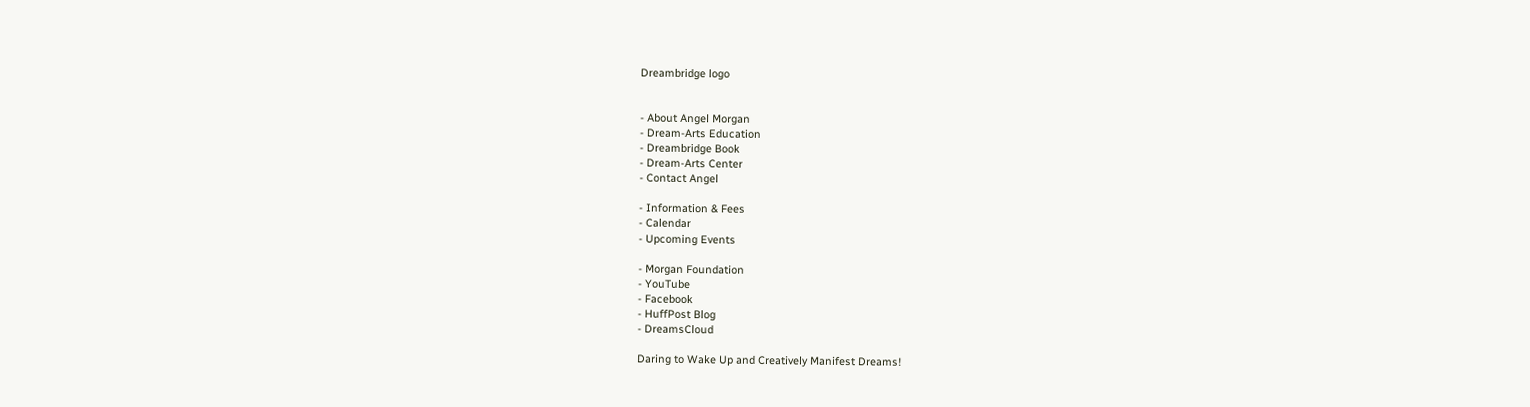Dreambridge logo


- About Angel Morgan
- Dream-Arts Education
- Dreambridge Book
- Dream-Arts Center
- Contact Angel

- Information & Fees
- Calendar
- Upcoming Events

- Morgan Foundation
- YouTube
- Facebook
- HuffPost Blog
- DreamsCloud

Daring to Wake Up and Creatively Manifest Dreams!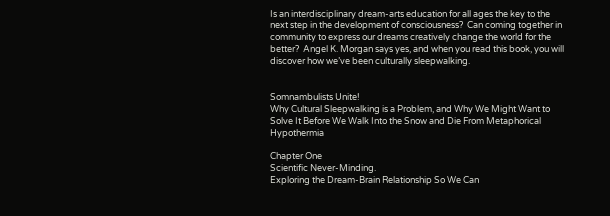Is an interdisciplinary dream-arts education for all ages the key to the next step in the development of consciousness?  Can coming together in community to express our dreams creatively change the world for the better?  Angel K. Morgan says yes, and when you read this book, you will discover how we’ve been culturally sleepwalking.


Somnambulists Unite!
Why Cultural Sleepwalking is a Problem, and Why We Might Want to Solve It Before We Walk Into the Snow and Die From Metaphorical Hypothermia

Chapter One
Scientific Never-Minding.
Exploring the Dream-Brain Relationship So We Can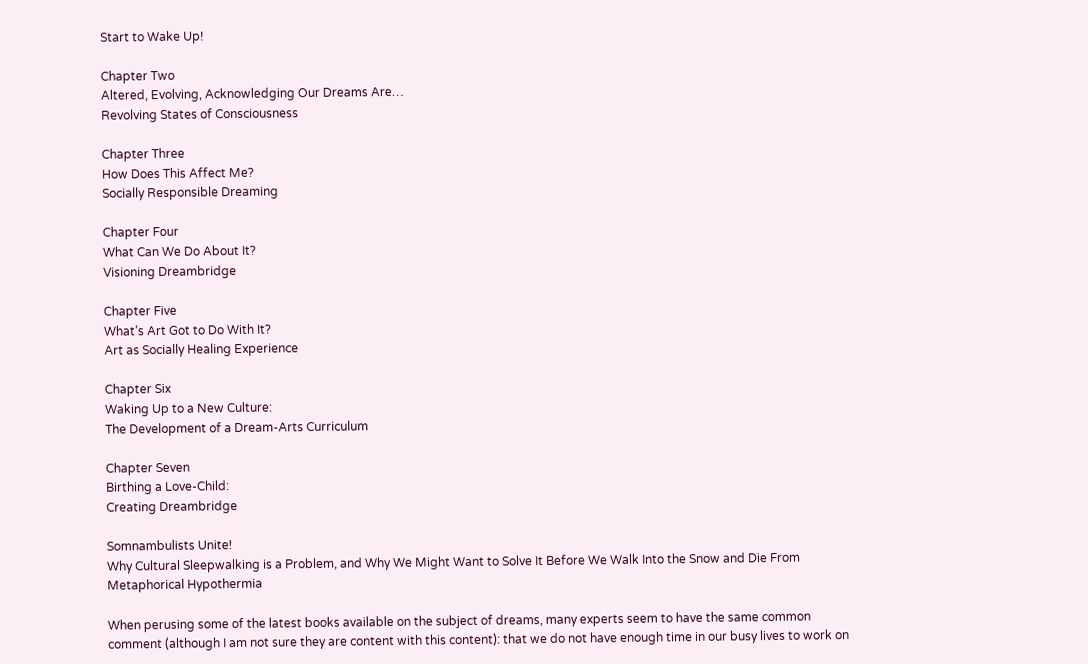Start to Wake Up!

Chapter Two
Altered, Evolving, Acknowledging Our Dreams Are…
Revolving States of Consciousness

Chapter Three
How Does This Affect Me?
Socially Responsible Dreaming

Chapter Four
What Can We Do About It?
Visioning Dreambridge

Chapter Five
What’s Art Got to Do With It?
Art as Socially Healing Experience

Chapter Six
Waking Up to a New Culture:
The Development of a Dream-Arts Curriculum

Chapter Seven
Birthing a Love-Child:
Creating Dreambridge

Somnambulists Unite!
Why Cultural Sleepwalking is a Problem, and Why We Might Want to Solve It Before We Walk Into the Snow and Die From Metaphorical Hypothermia

When perusing some of the latest books available on the subject of dreams, many experts seem to have the same common comment (although I am not sure they are content with this content): that we do not have enough time in our busy lives to work on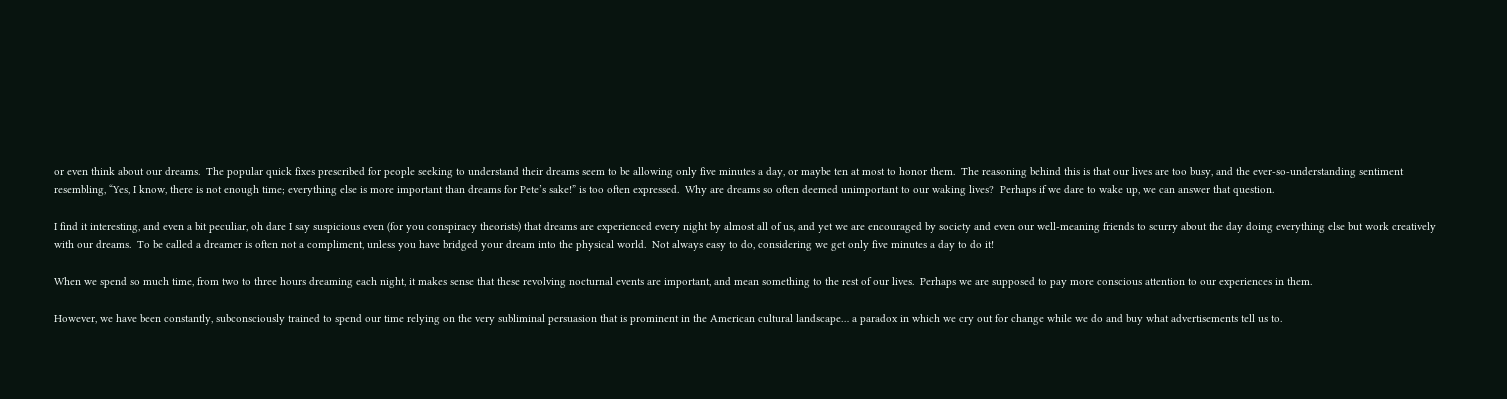or even think about our dreams.  The popular quick fixes prescribed for people seeking to understand their dreams seem to be allowing only five minutes a day, or maybe ten at most to honor them.  The reasoning behind this is that our lives are too busy, and the ever-so-understanding sentiment resembling, “Yes, I know, there is not enough time; everything else is more important than dreams for Pete’s sake!” is too often expressed.  Why are dreams so often deemed unimportant to our waking lives?  Perhaps if we dare to wake up, we can answer that question.

I find it interesting, and even a bit peculiar, oh dare I say suspicious even (for you conspiracy theorists) that dreams are experienced every night by almost all of us, and yet we are encouraged by society and even our well-meaning friends to scurry about the day doing everything else but work creatively with our dreams.  To be called a dreamer is often not a compliment, unless you have bridged your dream into the physical world.  Not always easy to do, considering we get only five minutes a day to do it!

When we spend so much time, from two to three hours dreaming each night, it makes sense that these revolving nocturnal events are important, and mean something to the rest of our lives.  Perhaps we are supposed to pay more conscious attention to our experiences in them.

However, we have been constantly, subconsciously trained to spend our time relying on the very subliminal persuasion that is prominent in the American cultural landscape… a paradox in which we cry out for change while we do and buy what advertisements tell us to.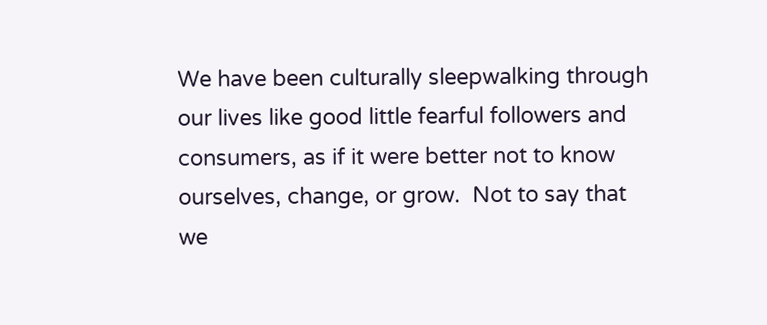We have been culturally sleepwalking through our lives like good little fearful followers and consumers, as if it were better not to know ourselves, change, or grow.  Not to say that we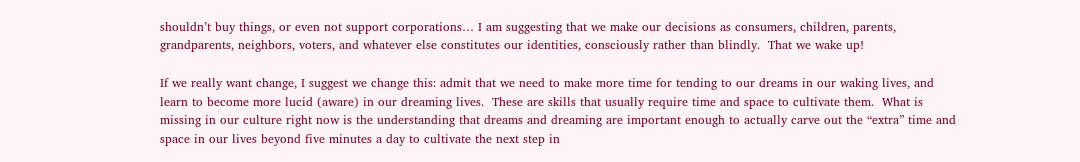shouldn’t buy things, or even not support corporations… I am suggesting that we make our decisions as consumers, children, parents, grandparents, neighbors, voters, and whatever else constitutes our identities, consciously rather than blindly.  That we wake up!

If we really want change, I suggest we change this: admit that we need to make more time for tending to our dreams in our waking lives, and learn to become more lucid (aware) in our dreaming lives.  These are skills that usually require time and space to cultivate them.  What is missing in our culture right now is the understanding that dreams and dreaming are important enough to actually carve out the “extra” time and space in our lives beyond five minutes a day to cultivate the next step in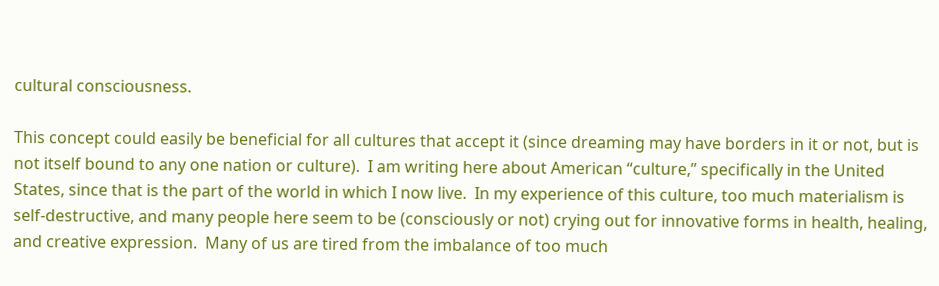cultural consciousness.

This concept could easily be beneficial for all cultures that accept it (since dreaming may have borders in it or not, but is not itself bound to any one nation or culture).  I am writing here about American “culture,” specifically in the United States, since that is the part of the world in which I now live.  In my experience of this culture, too much materialism is self-destructive, and many people here seem to be (consciously or not) crying out for innovative forms in health, healing, and creative expression.  Many of us are tired from the imbalance of too much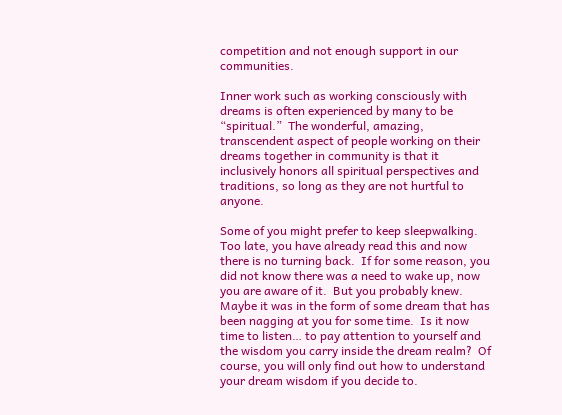competition and not enough support in our communities.

Inner work such as working consciously with dreams is often experienced by many to be “spiritual.”  The wonderful, amazing, transcendent aspect of people working on their dreams together in community is that it inclusively honors all spiritual perspectives and traditions, so long as they are not hurtful to anyone.

Some of you might prefer to keep sleepwalking.  Too late, you have already read this and now there is no turning back.  If for some reason, you did not know there was a need to wake up, now you are aware of it.  But you probably knew.  Maybe it was in the form of some dream that has been nagging at you for some time.  Is it now time to listen… to pay attention to yourself and the wisdom you carry inside the dream realm?  Of course, you will only find out how to understand your dream wisdom if you decide to.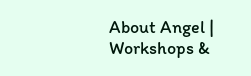About Angel | Workshops &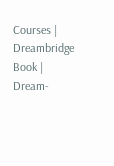Courses | Dreambridge Book | Dream-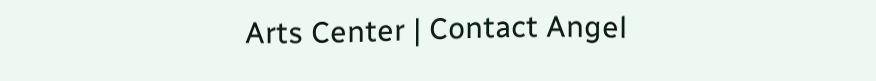Arts Center | Contact Angel